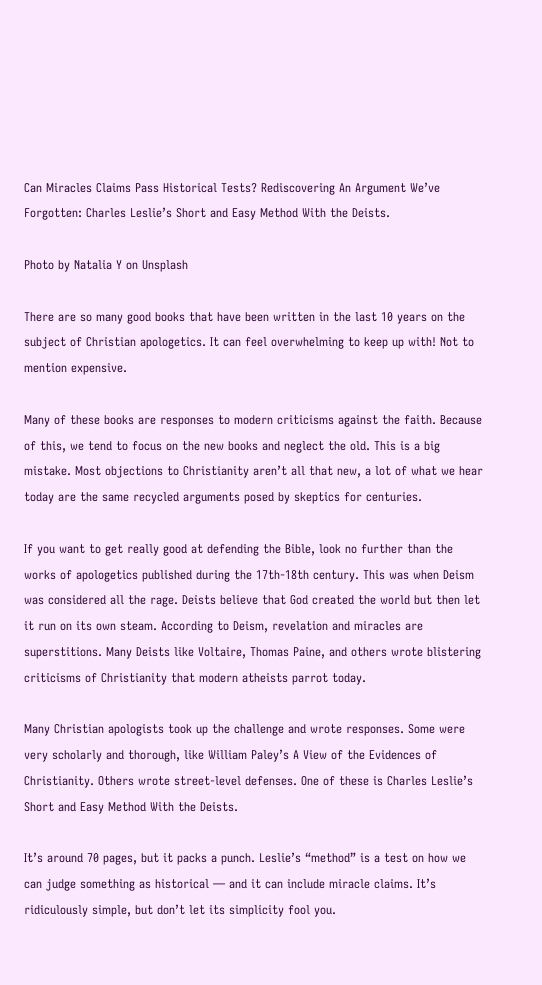Can Miracles Claims Pass Historical Tests? Rediscovering An Argument We’ve Forgotten: Charles Leslie’s Short and Easy Method With the Deists.

Photo by Natalia Y on Unsplash

There are so many good books that have been written in the last 10 years on the subject of Christian apologetics. It can feel overwhelming to keep up with! Not to mention expensive.

Many of these books are responses to modern criticisms against the faith. Because of this, we tend to focus on the new books and neglect the old. This is a big mistake. Most objections to Christianity aren’t all that new, a lot of what we hear today are the same recycled arguments posed by skeptics for centuries.

If you want to get really good at defending the Bible, look no further than the works of apologetics published during the 17th-18th century. This was when Deism was considered all the rage. Deists believe that God created the world but then let it run on its own steam. According to Deism, revelation and miracles are superstitions. Many Deists like Voltaire, Thomas Paine, and others wrote blistering criticisms of Christianity that modern atheists parrot today.

Many Christian apologists took up the challenge and wrote responses. Some were very scholarly and thorough, like William Paley’s A View of the Evidences of Christianity. Others wrote street-level defenses. One of these is Charles Leslie’s Short and Easy Method With the Deists.

It’s around 70 pages, but it packs a punch. Leslie’s “method” is a test on how we can judge something as historical — and it can include miracle claims. It’s ridiculously simple, but don’t let its simplicity fool you.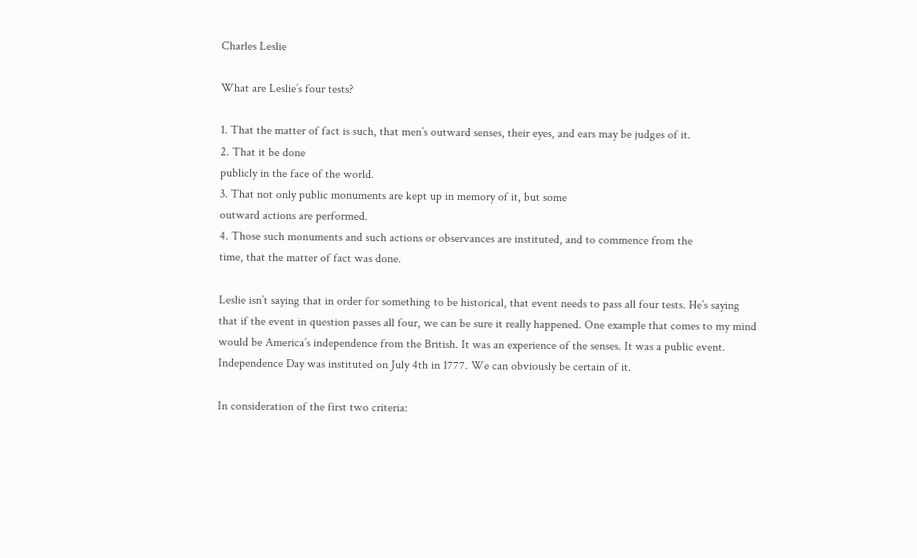Charles Leslie

What are Leslie’s four tests?

1. That the matter of fact is such, that men’s outward senses, their eyes, and ears may be judges of it.
2. That it be done
publicly in the face of the world.
3. That not only public monuments are kept up in memory of it, but some
outward actions are performed.
4. Those such monuments and such actions or observances are instituted, and to commence from the
time, that the matter of fact was done.

Leslie isn’t saying that in order for something to be historical, that event needs to pass all four tests. He’s saying that if the event in question passes all four, we can be sure it really happened. One example that comes to my mind would be America’s independence from the British. It was an experience of the senses. It was a public event. Independence Day was instituted on July 4th in 1777. We can obviously be certain of it.

In consideration of the first two criteria: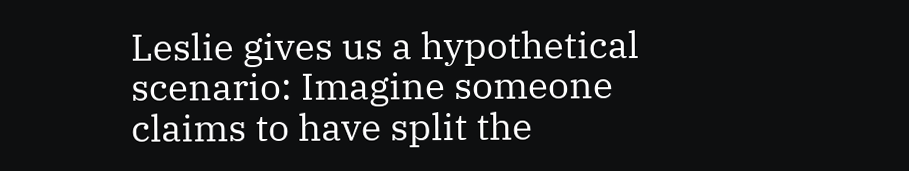Leslie gives us a hypothetical scenario: Imagine someone claims to have split the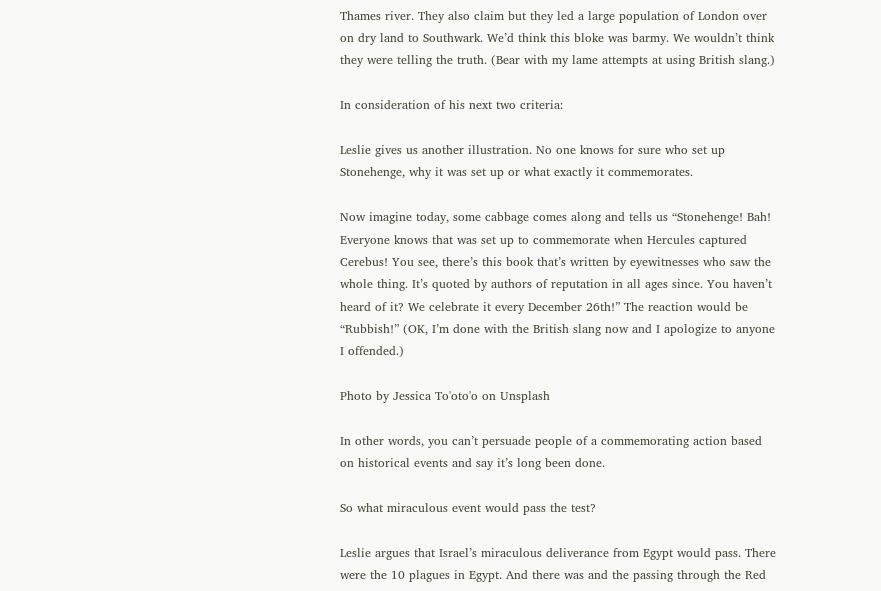Thames river. They also claim but they led a large population of London over on dry land to Southwark. We’d think this bloke was barmy. We wouldn’t think they were telling the truth. (Bear with my lame attempts at using British slang.)

In consideration of his next two criteria:

Leslie gives us another illustration. No one knows for sure who set up Stonehenge, why it was set up or what exactly it commemorates.

Now imagine today, some cabbage comes along and tells us “Stonehenge! Bah! Everyone knows that was set up to commemorate when Hercules captured Cerebus! You see, there’s this book that’s written by eyewitnesses who saw the whole thing. It’s quoted by authors of reputation in all ages since. You haven’t heard of it? We celebrate it every December 26th!” The reaction would be “Rubbish!” (OK, I’m done with the British slang now and I apologize to anyone I offended.)

Photo by Jessica To'oto'o on Unsplash

In other words, you can’t persuade people of a commemorating action based on historical events and say it’s long been done.

So what miraculous event would pass the test?

Leslie argues that Israel’s miraculous deliverance from Egypt would pass. There were the 10 plagues in Egypt. And there was and the passing through the Red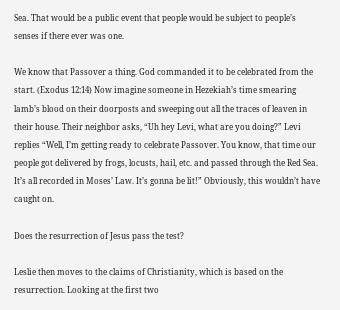Sea. That would be a public event that people would be subject to people’s senses if there ever was one.

We know that Passover a thing. God commanded it to be celebrated from the start. (Exodus 12:14) Now imagine someone in Hezekiah’s time smearing lamb’s blood on their doorposts and sweeping out all the traces of leaven in their house. Their neighbor asks, “Uh hey Levi, what are you doing?” Levi replies “Well, I’m getting ready to celebrate Passover. You know, that time our people got delivered by frogs, locusts, hail, etc. and passed through the Red Sea. It’s all recorded in Moses’ Law. It’s gonna be lit!” Obviously, this wouldn’t have caught on.

Does the resurrection of Jesus pass the test?

Leslie then moves to the claims of Christianity, which is based on the resurrection. Looking at the first two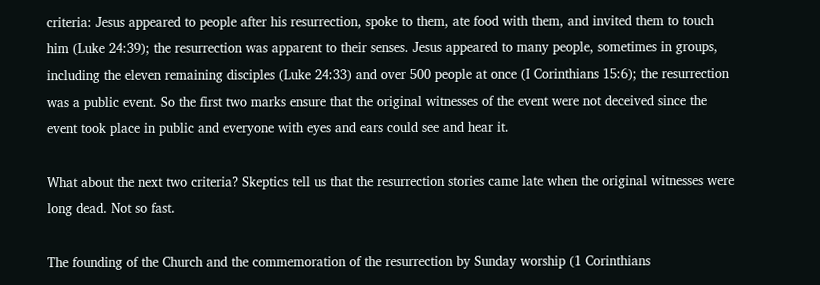criteria: Jesus appeared to people after his resurrection, spoke to them, ate food with them, and invited them to touch him (Luke 24:39); the resurrection was apparent to their senses. Jesus appeared to many people, sometimes in groups, including the eleven remaining disciples (Luke 24:33) and over 500 people at once (I Corinthians 15:6); the resurrection was a public event. So the first two marks ensure that the original witnesses of the event were not deceived since the event took place in public and everyone with eyes and ears could see and hear it.

What about the next two criteria? Skeptics tell us that the resurrection stories came late when the original witnesses were long dead. Not so fast.

The founding of the Church and the commemoration of the resurrection by Sunday worship (1 Corinthians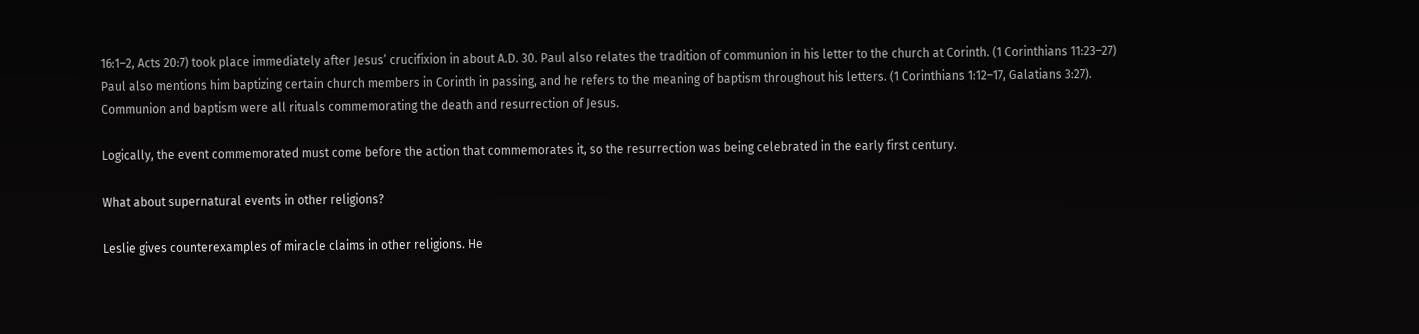16:1–2, Acts 20:7) took place immediately after Jesus’ crucifixion in about A.D. 30. Paul also relates the tradition of communion in his letter to the church at Corinth. (1 Corinthians 11:23–27) Paul also mentions him baptizing certain church members in Corinth in passing, and he refers to the meaning of baptism throughout his letters. (1 Corinthians 1:12–17, Galatians 3:27). Communion and baptism were all rituals commemorating the death and resurrection of Jesus.

Logically, the event commemorated must come before the action that commemorates it, so the resurrection was being celebrated in the early first century.

What about supernatural events in other religions?

Leslie gives counterexamples of miracle claims in other religions. He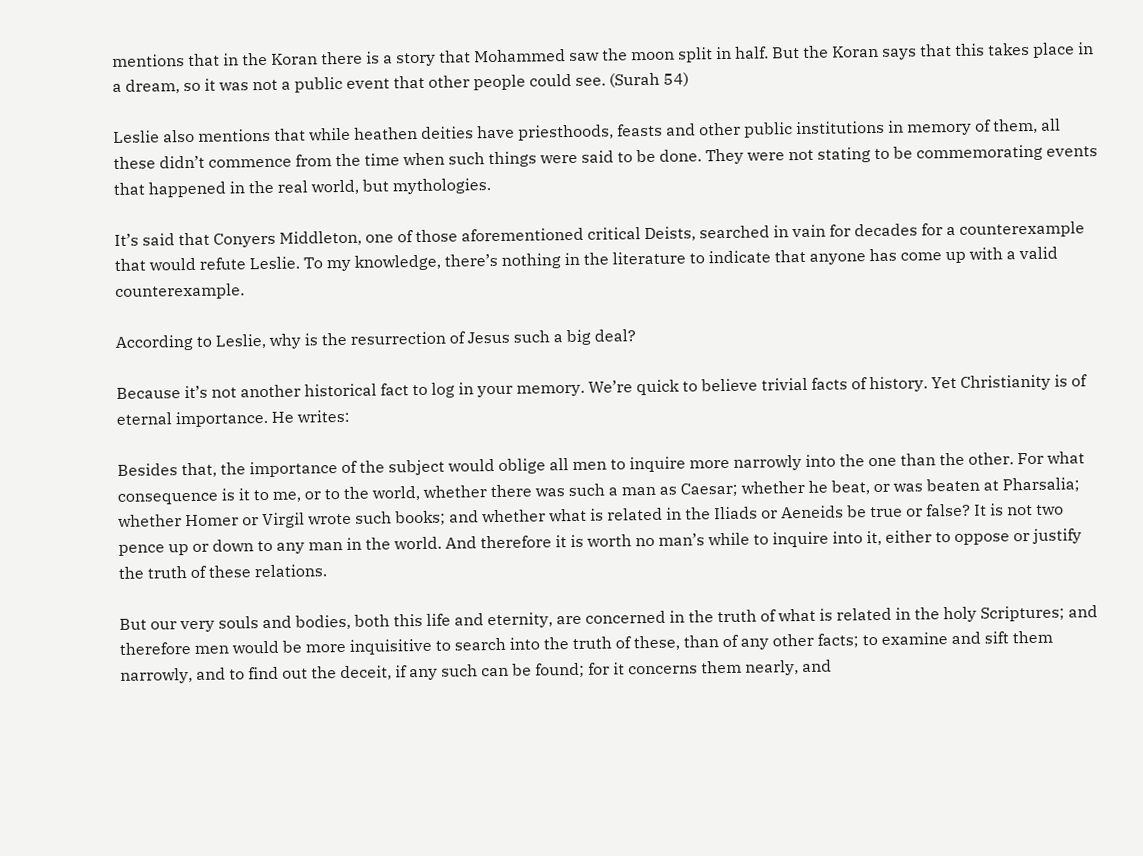mentions that in the Koran there is a story that Mohammed saw the moon split in half. But the Koran says that this takes place in a dream, so it was not a public event that other people could see. (Surah 54)

Leslie also mentions that while heathen deities have priesthoods, feasts and other public institutions in memory of them, all these didn’t commence from the time when such things were said to be done. They were not stating to be commemorating events that happened in the real world, but mythologies.

It’s said that Conyers Middleton, one of those aforementioned critical Deists, searched in vain for decades for a counterexample that would refute Leslie. To my knowledge, there’s nothing in the literature to indicate that anyone has come up with a valid counterexample.

According to Leslie, why is the resurrection of Jesus such a big deal?

Because it’s not another historical fact to log in your memory. We’re quick to believe trivial facts of history. Yet Christianity is of eternal importance. He writes:

Besides that, the importance of the subject would oblige all men to inquire more narrowly into the one than the other. For what consequence is it to me, or to the world, whether there was such a man as Caesar; whether he beat, or was beaten at Pharsalia; whether Homer or Virgil wrote such books; and whether what is related in the Iliads or Aeneids be true or false? It is not two pence up or down to any man in the world. And therefore it is worth no man’s while to inquire into it, either to oppose or justify the truth of these relations.

But our very souls and bodies, both this life and eternity, are concerned in the truth of what is related in the holy Scriptures; and therefore men would be more inquisitive to search into the truth of these, than of any other facts; to examine and sift them narrowly, and to find out the deceit, if any such can be found; for it concerns them nearly, and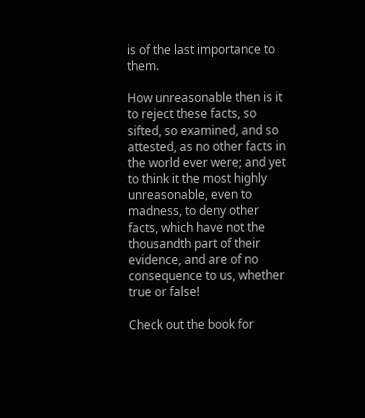is of the last importance to them.

How unreasonable then is it to reject these facts, so sifted, so examined, and so attested, as no other facts in the world ever were; and yet to think it the most highly unreasonable, even to madness, to deny other facts, which have not the thousandth part of their evidence, and are of no consequence to us, whether true or false!

Check out the book for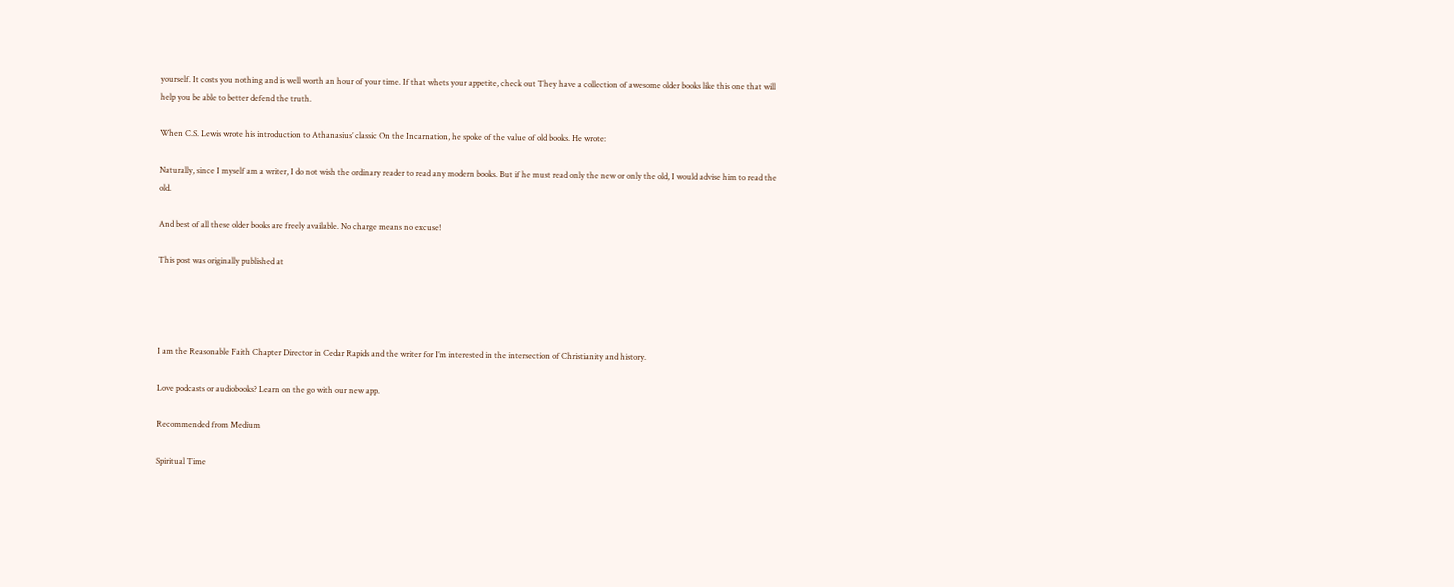yourself. It costs you nothing and is well worth an hour of your time. If that whets your appetite, check out They have a collection of awesome older books like this one that will help you be able to better defend the truth.

When C.S. Lewis wrote his introduction to Athanasius’ classic On the Incarnation, he spoke of the value of old books. He wrote:

Naturally, since I myself am a writer, I do not wish the ordinary reader to read any modern books. But if he must read only the new or only the old, I would advise him to read the old.

And best of all these older books are freely available. No charge means no excuse!

This post was originally published at




I am the Reasonable Faith Chapter Director in Cedar Rapids and the writer for I’m interested in the intersection of Christianity and history.

Love podcasts or audiobooks? Learn on the go with our new app.

Recommended from Medium

Spiritual Time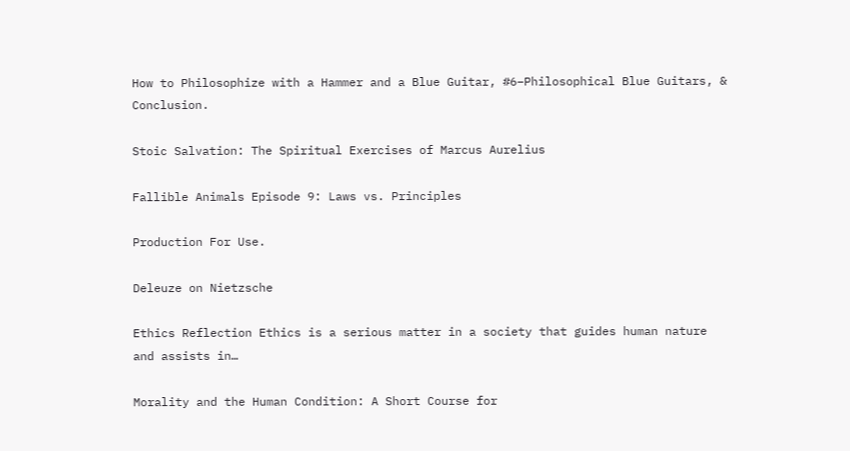How to Philosophize with a Hammer and a Blue Guitar, #6–Philosophical Blue Guitars, & Conclusion.

Stoic Salvation: The Spiritual Exercises of Marcus Aurelius

Fallible Animals Episode 9: Laws vs. Principles

Production For Use.

Deleuze on Nietzsche

Ethics Reflection Ethics is a serious matter in a society that guides human nature and assists in…

Morality and the Human Condition: A Short Course for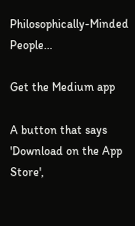Philosophically-Minded People…

Get the Medium app

A button that says 'Download on the App Store',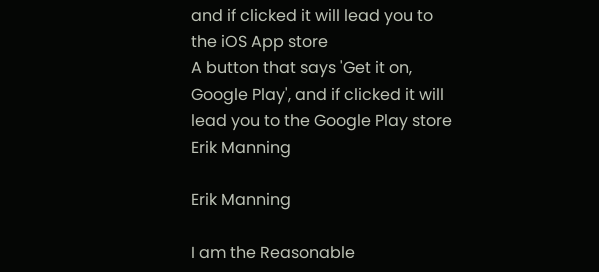and if clicked it will lead you to the iOS App store
A button that says 'Get it on, Google Play', and if clicked it will lead you to the Google Play store
Erik Manning

Erik Manning

I am the Reasonable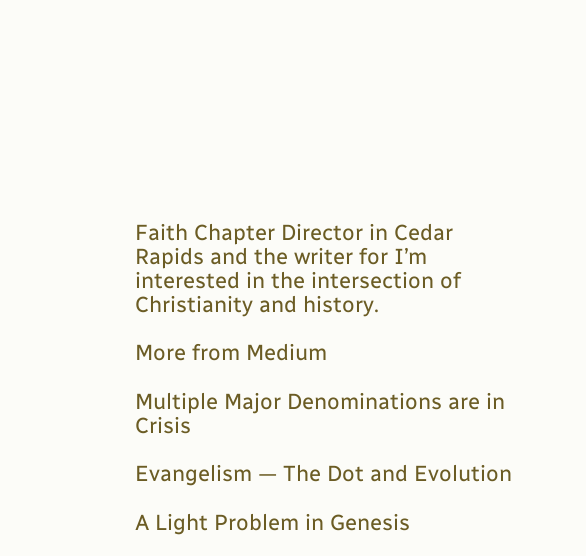Faith Chapter Director in Cedar Rapids and the writer for I’m interested in the intersection of Christianity and history.

More from Medium

Multiple Major Denominations are in Crisis

Evangelism — The Dot and Evolution

A Light Problem in Genesis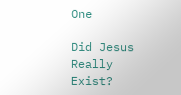One

Did Jesus Really Exist?